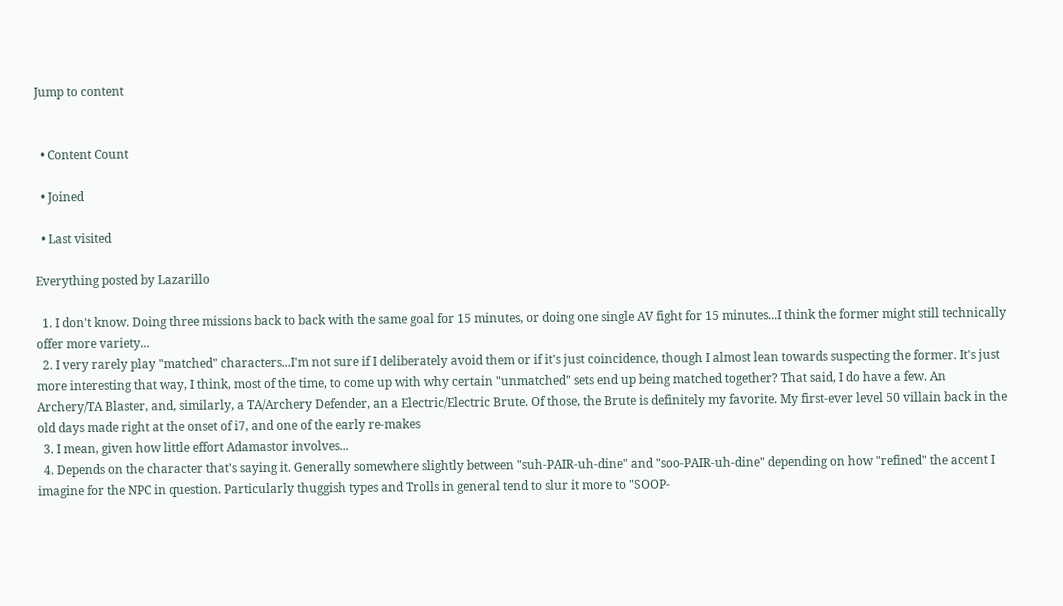Jump to content


  • Content Count

  • Joined

  • Last visited

Everything posted by Lazarillo

  1. I don't know. Doing three missions back to back with the same goal for 15 minutes, or doing one single AV fight for 15 minutes...I think the former might still technically offer more variety...
  2. I very rarely play "matched" characters...I'm not sure if I deliberately avoid them or if it's just coincidence, though I almost lean towards suspecting the former. It's just more interesting that way, I think, most of the time, to come up with why certain "unmatched" sets end up being matched together? That said, I do have a few. An Archery/TA Blaster, and, similarly, a TA/Archery Defender, an a Electric/Electric Brute. Of those, the Brute is definitely my favorite. My first-ever level 50 villain back in the old days made right at the onset of i7, and one of the early re-makes
  3. I mean, given how little effort Adamastor involves...
  4. Depends on the character that's saying it. Generally somewhere slightly between "suh-PAIR-uh-dine" and "soo-PAIR-uh-dine" depending on how "refined" the accent I imagine for the NPC in question. Particularly thuggish types and Trolls in general tend to slur it more to "SOOP-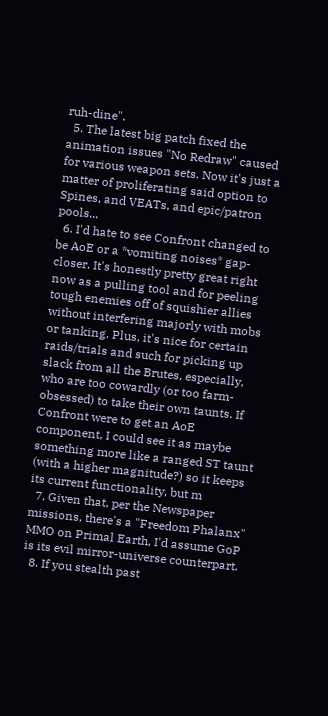ruh-dine".
  5. The latest big patch fixed the animation issues "No Redraw" caused for various weapon sets. Now it's just a matter of proliferating said option to Spines, and VEATs, and epic/patron pools...
  6. I'd hate to see Confront changed to be AoE or a *vomiting noises* gap-closer. It's honestly pretty great right now as a pulling tool and for peeling tough enemies off of squishier allies without interfering majorly with mobs or tanking. Plus, it's nice for certain raids/trials and such for picking up slack from all the Brutes, especially, who are too cowardly (or too farm-obsessed) to take their own taunts. If Confront were to get an AoE component, I could see it as maybe something more like a ranged ST taunt (with a higher magnitude?) so it keeps its current functionality, but m
  7. Given that, per the Newspaper missions, there's a "Freedom Phalanx" MMO on Primal Earth, I'd assume GoP is its evil mirror-universe counterpart.
  8. If you stealth past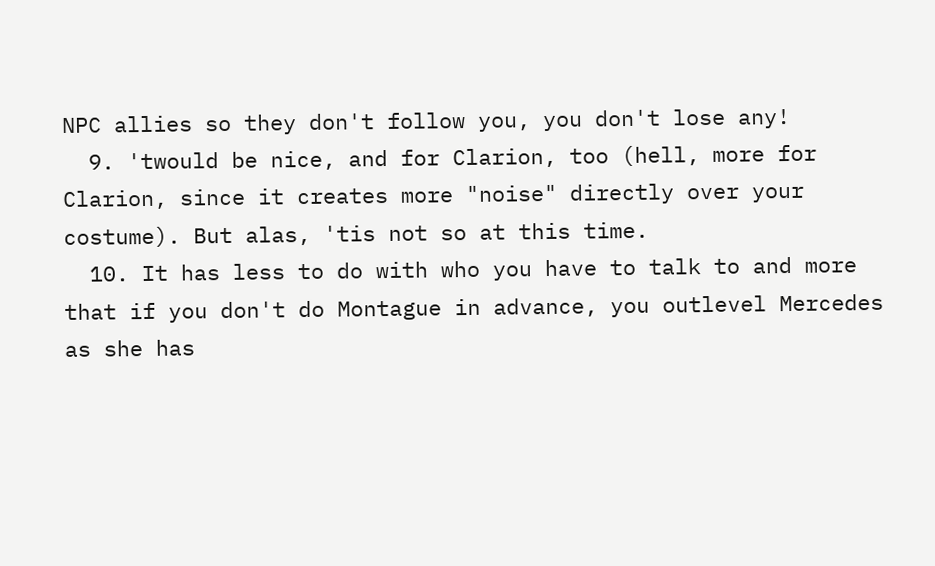NPC allies so they don't follow you, you don't lose any!
  9. 'twould be nice, and for Clarion, too (hell, more for Clarion, since it creates more "noise" directly over your costume). But alas, 'tis not so at this time.
  10. It has less to do with who you have to talk to and more that if you don't do Montague in advance, you outlevel Mercedes as she has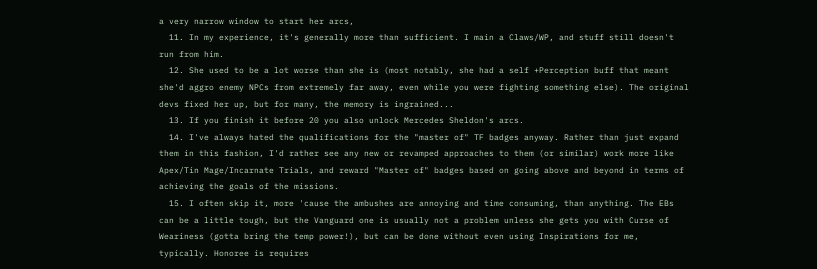a very narrow window to start her arcs,
  11. In my experience, it's generally more than sufficient. I main a Claws/WP, and stuff still doesn't run from him.
  12. She used to be a lot worse than she is (most notably, she had a self +Perception buff that meant she'd aggro enemy NPCs from extremely far away, even while you were fighting something else). The original devs fixed her up, but for many, the memory is ingrained...
  13. If you finish it before 20 you also unlock Mercedes Sheldon's arcs.
  14. I've always hated the qualifications for the "master of" TF badges anyway. Rather than just expand them in this fashion, I'd rather see any new or revamped approaches to them (or similar) work more like Apex/Tin Mage/Incarnate Trials, and reward "Master of" badges based on going above and beyond in terms of achieving the goals of the missions.
  15. I often skip it, more 'cause the ambushes are annoying and time consuming, than anything. The EBs can be a little tough, but the Vanguard one is usually not a problem unless she gets you with Curse of Weariness (gotta bring the temp power!), but can be done without even using Inspirations for me, typically. Honoree is requires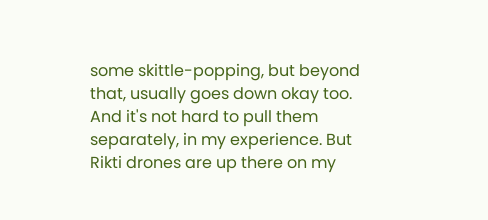some skittle-popping, but beyond that, usually goes down okay too. And it's not hard to pull them separately, in my experience. But Rikti drones are up there on my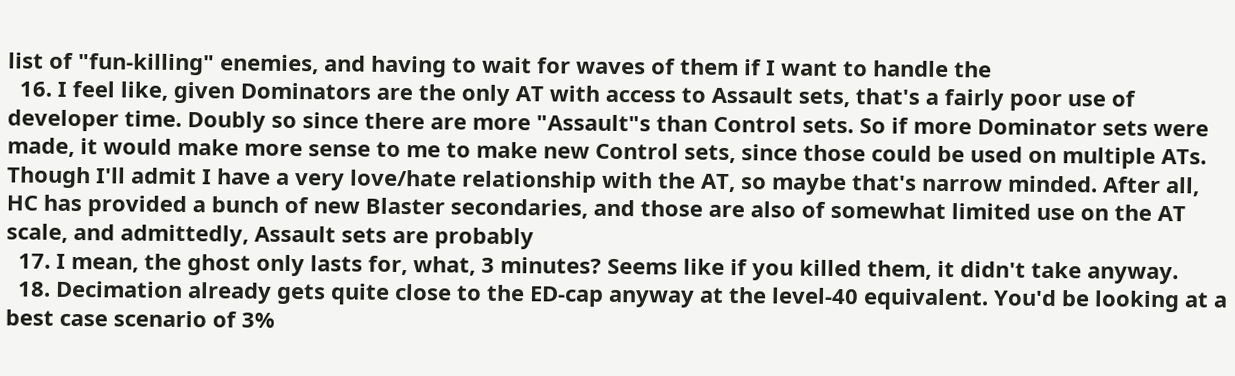list of "fun-killing" enemies, and having to wait for waves of them if I want to handle the
  16. I feel like, given Dominators are the only AT with access to Assault sets, that's a fairly poor use of developer time. Doubly so since there are more "Assault"s than Control sets. So if more Dominator sets were made, it would make more sense to me to make new Control sets, since those could be used on multiple ATs. Though I'll admit I have a very love/hate relationship with the AT, so maybe that's narrow minded. After all, HC has provided a bunch of new Blaster secondaries, and those are also of somewhat limited use on the AT scale, and admittedly, Assault sets are probably
  17. I mean, the ghost only lasts for, what, 3 minutes? Seems like if you killed them, it didn't take anyway.
  18. Decimation already gets quite close to the ED-cap anyway at the level-40 equivalent. You'd be looking at a best case scenario of 3%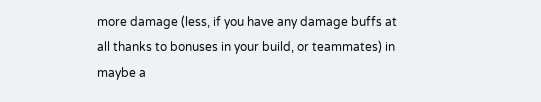more damage (less, if you have any damage buffs at all thanks to bonuses in your build, or teammates) in maybe a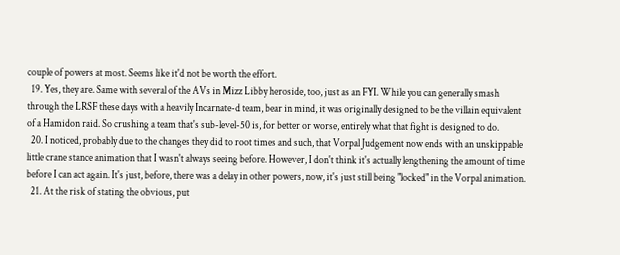couple of powers at most. Seems like it'd not be worth the effort.
  19. Yes, they are. Same with several of the AVs in Mizz Libby heroside, too, just as an FYI. While you can generally smash through the LRSF these days with a heavily Incarnate-d team, bear in mind, it was originally designed to be the villain equivalent of a Hamidon raid. So crushing a team that's sub-level-50 is, for better or worse, entirely what that fight is designed to do.
  20. I noticed, probably due to the changes they did to root times and such, that Vorpal Judgement now ends with an unskippable little crane stance animation that I wasn't always seeing before. However, I don't think it's actually lengthening the amount of time before I can act again. It's just, before, there was a delay in other powers, now, it's just still being "locked" in the Vorpal animation.
  21. At the risk of stating the obvious, put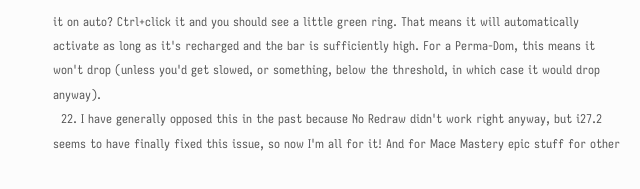it on auto? Ctrl+click it and you should see a little green ring. That means it will automatically activate as long as it's recharged and the bar is sufficiently high. For a Perma-Dom, this means it won't drop (unless you'd get slowed, or something, below the threshold, in which case it would drop anyway).
  22. I have generally opposed this in the past because No Redraw didn't work right anyway, but i27.2 seems to have finally fixed this issue, so now I'm all for it! And for Mace Mastery epic stuff for other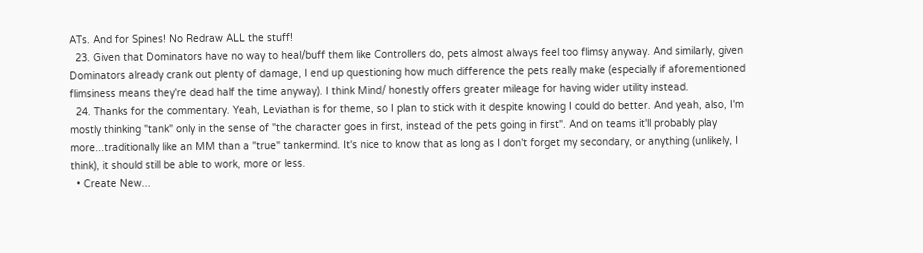ATs. And for Spines! No Redraw ALL the stuff!
  23. Given that Dominators have no way to heal/buff them like Controllers do, pets almost always feel too flimsy anyway. And similarly, given Dominators already crank out plenty of damage, I end up questioning how much difference the pets really make (especially if aforementioned flimsiness means they're dead half the time anyway). I think Mind/ honestly offers greater mileage for having wider utility instead.
  24. Thanks for the commentary. Yeah, Leviathan is for theme, so I plan to stick with it despite knowing I could do better. And yeah, also, I'm mostly thinking "tank" only in the sense of "the character goes in first, instead of the pets going in first". And on teams it'll probably play more...traditionally like an MM than a "true" tankermind. It's nice to know that as long as I don't forget my secondary, or anything (unlikely, I think), it should still be able to work, more or less.
  • Create New...